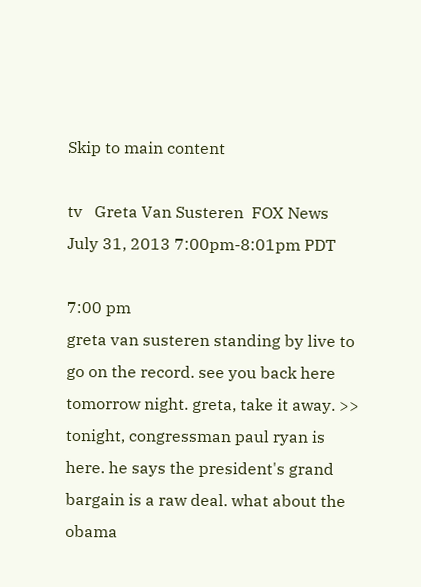Skip to main content

tv   Greta Van Susteren  FOX News  July 31, 2013 7:00pm-8:01pm PDT

7:00 pm
greta van susteren standing by live to go on the record. see you back here tomorrow night. greta, take it away. >> tonight, congressman paul ryan is here. he says the president's grand bargain is a raw deal. what about the obama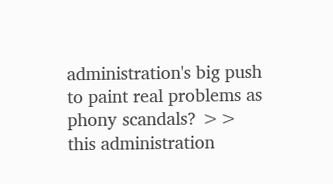administration's big push to paint real problems as phony scandals? >> this administration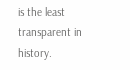is the least transparent in history.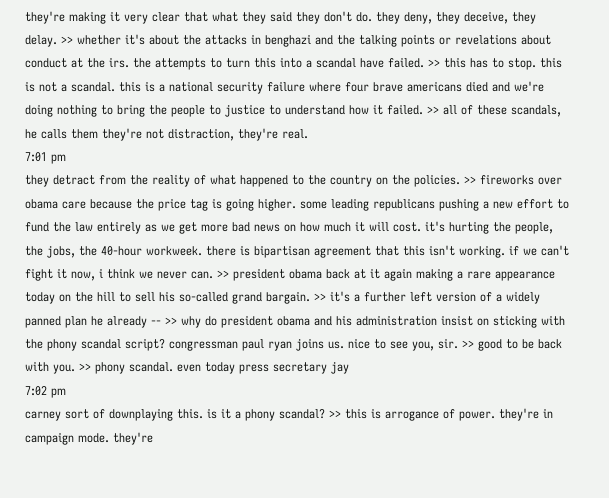they're making it very clear that what they said they don't do. they deny, they deceive, they delay. >> whether it's about the attacks in benghazi and the talking points or revelations about conduct at the irs. the attempts to turn this into a scandal have failed. >> this has to stop. this is not a scandal. this is a national security failure where four brave americans died and we're doing nothing to bring the people to justice to understand how it failed. >> all of these scandals, he calls them they're not distraction, they're real.
7:01 pm
they detract from the reality of what happened to the country on the policies. >> fireworks over obama care because the price tag is going higher. some leading republicans pushing a new effort to fund the law entirely as we get more bad news on how much it will cost. it's hurting the people, the jobs, the 40-hour workweek. there is bipartisan agreement that this isn't working. if we can't fight it now, i think we never can. >> president obama back at it again making a rare appearance today on the hill to sell his so-called grand bargain. >> it's a further left version of a widely panned plan he already -- >> why do president obama and his administration insist on sticking with the phony scandal script? congressman paul ryan joins us. nice to see you, sir. >> good to be back with you. >> phony scandal. even today press secretary jay
7:02 pm
carney sort of downplaying this. is it a phony scandal? >> this is arrogance of power. they're in campaign mode. they're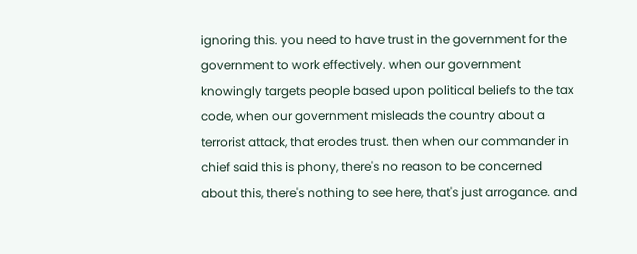ignoring this. you need to have trust in the government for the government to work effectively. when our government knowingly targets people based upon political beliefs to the tax code, when our government misleads the country about a terrorist attack, that erodes trust. then when our commander in chief said this is phony, there's no reason to be concerned about this, there's nothing to see here, that's just arrogance. and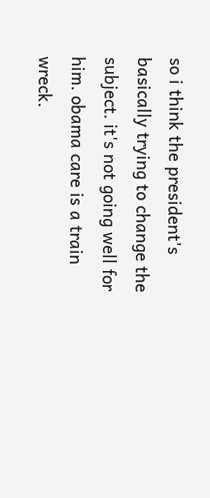so i think the president's basically trying to change the subject. it's not going well for him. obama care is a train wreck.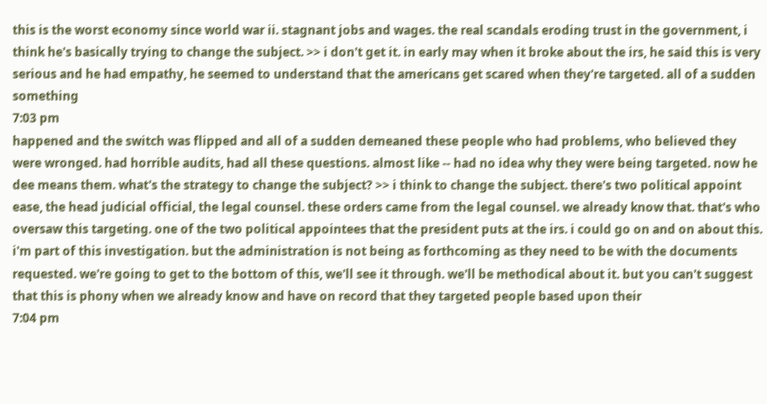this is the worst economy since world war ii. stagnant jobs and wages. the real scandals eroding trust in the government, i think he's basically trying to change the subject. >> i don't get it. in early may when it broke about the irs, he said this is very serious and he had empathy, he seemed to understand that the americans get scared when they're targeted. all of a sudden something
7:03 pm
happened and the switch was flipped and all of a sudden demeaned these people who had problems, who believed they were wronged. had horrible audits, had all these questions. almost like -- had no idea why they were being targeted. now he dee means them. what's the strategy to change the subject? >> i think to change the subject. there's two political appoint ease, the head judicial official, the legal counsel. these orders came from the legal counsel. we already know that. that's who oversaw this targeting. one of the two political appointees that the president puts at the irs. i could go on and on about this. i'm part of this investigation. but the administration is not being as forthcoming as they need to be with the documents requested. we're going to get to the bottom of this, we'll see it through. we'll be methodical about it. but you can't suggest that this is phony when we already know and have on record that they targeted people based upon their
7:04 pm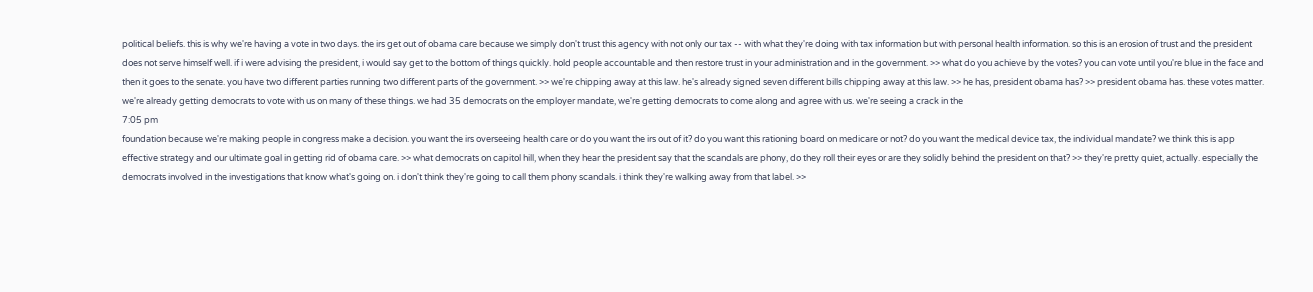political beliefs. this is why we're having a vote in two days. the irs get out of obama care because we simply don't trust this agency with not only our tax -- with what they're doing with tax information but with personal health information. so this is an erosion of trust and the president does not serve himself well. if i were advising the president, i would say get to the bottom of things quickly. hold people accountable and then restore trust in your administration and in the government. >> what do you achieve by the votes? you can vote until you're blue in the face and then it goes to the senate. you have two different parties running two different parts of the government. >> we're chipping away at this law. he's already signed seven different bills chipping away at this law. >> he has, president obama has? >> president obama has. these votes matter. we're already getting democrats to vote with us on many of these things. we had 35 democrats on the employer mandate, we're getting democrats to come along and agree with us. we're seeing a crack in the
7:05 pm
foundation because we're making people in congress make a decision. you want the irs overseeing health care or do you want the irs out of it? do you want this rationing board on medicare or not? do you want the medical device tax, the individual mandate? we think this is app effective strategy and our ultimate goal in getting rid of obama care. >> what democrats on capitol hill, when they hear the president say that the scandals are phony, do they roll their eyes or are they solidly behind the president on that? >> they're pretty quiet, actually. especially the democrats involved in the investigations that know what's going on. i don't think they're going to call them phony scandals. i think they're walking away from that label. >>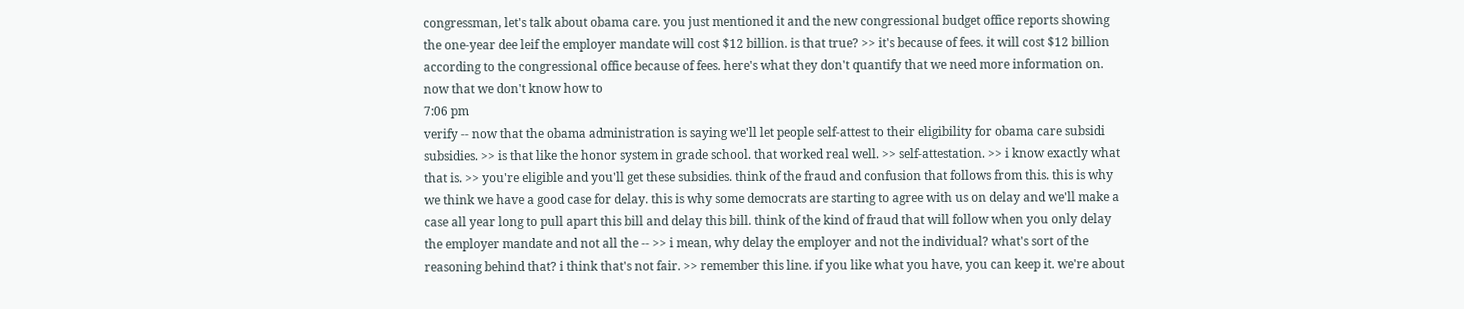congressman, let's talk about obama care. you just mentioned it and the new congressional budget office reports showing the one-year dee leif the employer mandate will cost $12 billion. is that true? >> it's because of fees. it will cost $12 billion according to the congressional office because of fees. here's what they don't quantify that we need more information on. now that we don't know how to
7:06 pm
verify -- now that the obama administration is saying we'll let people self-attest to their eligibility for obama care subsidi subsidies. >> is that like the honor system in grade school. that worked real well. >> self-attestation. >> i know exactly what that is. >> you're eligible and you'll get these subsidies. think of the fraud and confusion that follows from this. this is why we think we have a good case for delay. this is why some democrats are starting to agree with us on delay and we'll make a case all year long to pull apart this bill and delay this bill. think of the kind of fraud that will follow when you only delay the employer mandate and not all the -- >> i mean, why delay the employer and not the individual? what's sort of the reasoning behind that? i think that's not fair. >> remember this line. if you like what you have, you can keep it. we're about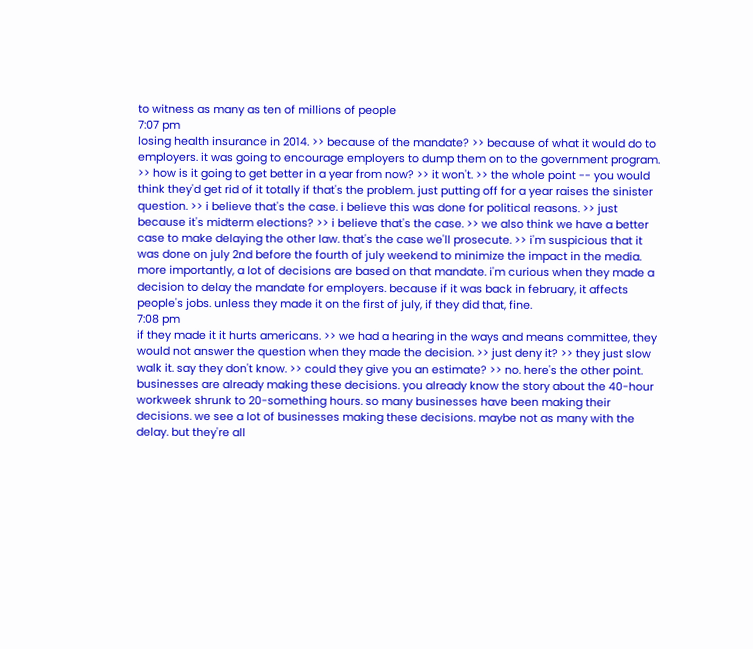to witness as many as ten of millions of people
7:07 pm
losing health insurance in 2014. >> because of the mandate? >> because of what it would do to employers. it was going to encourage employers to dump them on to the government program. >> how is it going to get better in a year from now? >> it won't. >> the whole point -- you would think they'd get rid of it totally if that's the problem. just putting off for a year raises the sinister question. >> i believe that's the case. i believe this was done for political reasons. >> just because it's midterm elections? >> i believe that's the case. >> we also think we have a better case to make delaying the other law. that's the case we'll prosecute. >> i'm suspicious that it was done on july 2nd before the fourth of july weekend to minimize the impact in the media. more importantly, a lot of decisions are based on that mandate. i'm curious when they made a decision to delay the mandate for employers. because if it was back in february, it affects people's jobs. unless they made it on the first of july, if they did that, fine.
7:08 pm
if they made it it hurts americans. >> we had a hearing in the ways and means committee, they would not answer the question when they made the decision. >> just deny it? >> they just slow walk it. say they don't know. >> could they give you an estimate? >> no. here's the other point. businesses are already making these decisions. you already know the story about the 40-hour workweek shrunk to 20-something hours. so many businesses have been making their decisions. we see a lot of businesses making these decisions. maybe not as many with the delay. but they're all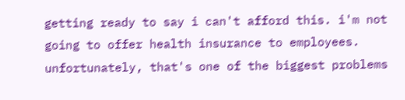getting ready to say i can't afford this. i'm not going to offer health insurance to employees. unfortunately, that's one of the biggest problems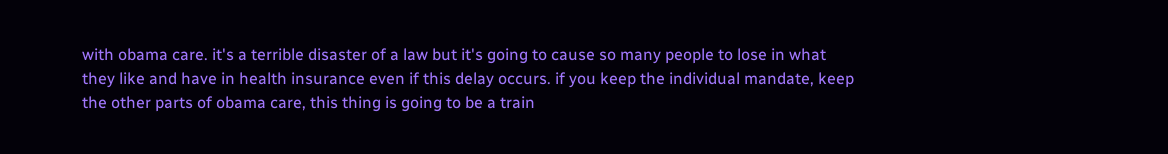with obama care. it's a terrible disaster of a law but it's going to cause so many people to lose in what they like and have in health insurance even if this delay occurs. if you keep the individual mandate, keep the other parts of obama care, this thing is going to be a train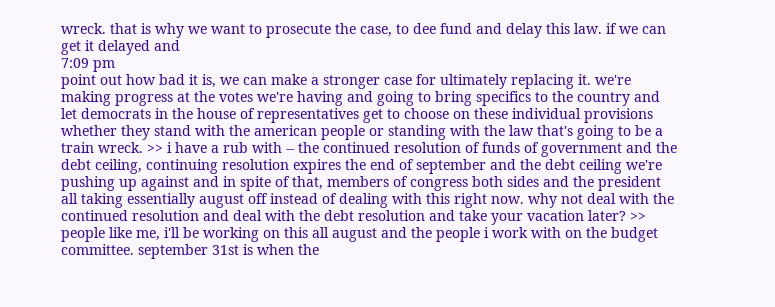wreck. that is why we want to prosecute the case, to dee fund and delay this law. if we can get it delayed and
7:09 pm
point out how bad it is, we can make a stronger case for ultimately replacing it. we're making progress at the votes we're having and going to bring specifics to the country and let democrats in the house of representatives get to choose on these individual provisions whether they stand with the american people or standing with the law that's going to be a train wreck. >> i have a rub with -- the continued resolution of funds of government and the debt ceiling, continuing resolution expires the end of september and the debt ceiling we're pushing up against and in spite of that, members of congress both sides and the president all taking essentially august off instead of dealing with this right now. why not deal with the continued resolution and deal with the debt resolution and take your vacation later? >> people like me, i'll be working on this all august and the people i work with on the budget committee. september 31st is when the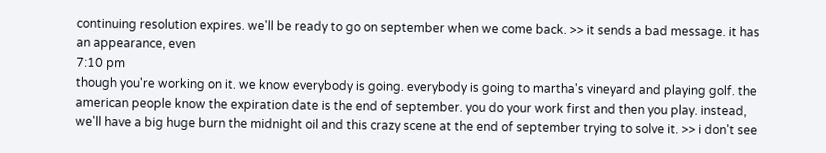continuing resolution expires. we'll be ready to go on september when we come back. >> it sends a bad message. it has an appearance, even
7:10 pm
though you're working on it. we know everybody is going. everybody is going to martha's vineyard and playing golf. the american people know the expiration date is the end of september. you do your work first and then you play. instead, we'll have a big huge burn the midnight oil and this crazy scene at the end of september trying to solve it. >> i don't see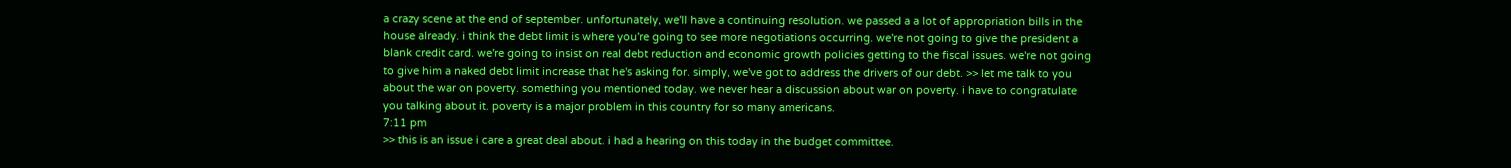a crazy scene at the end of september. unfortunately, we'll have a continuing resolution. we passed a a lot of appropriation bills in the house already. i think the debt limit is where you're going to see more negotiations occurring. we're not going to give the president a blank credit card. we're going to insist on real debt reduction and economic growth policies getting to the fiscal issues. we're not going to give him a naked debt limit increase that he's asking for. simply, we've got to address the drivers of our debt. >> let me talk to you about the war on poverty. something you mentioned today. we never hear a discussion about war on poverty. i have to congratulate you talking about it. poverty is a major problem in this country for so many americans.
7:11 pm
>> this is an issue i care a great deal about. i had a hearing on this today in the budget committee.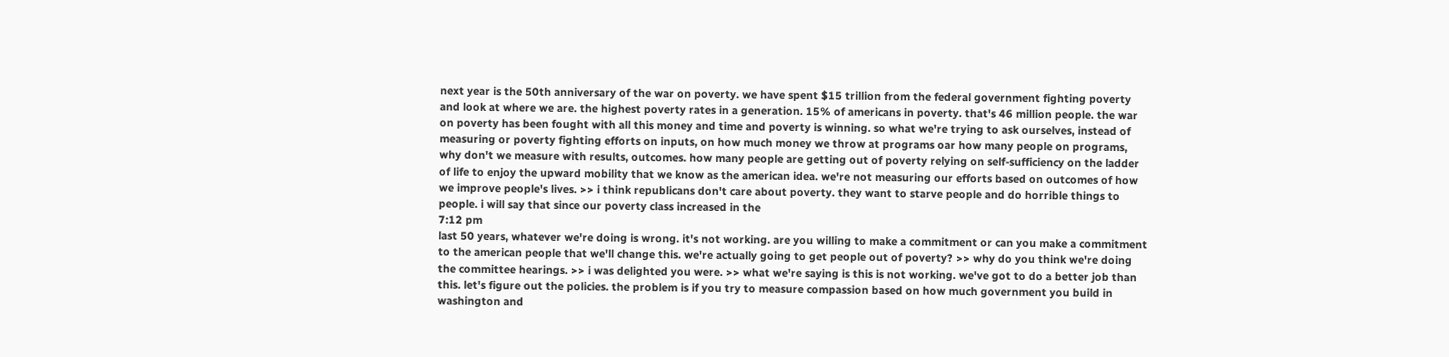next year is the 50th anniversary of the war on poverty. we have spent $15 trillion from the federal government fighting poverty and look at where we are. the highest poverty rates in a generation. 15% of americans in poverty. that's 46 million people. the war on poverty has been fought with all this money and time and poverty is winning. so what we're trying to ask ourselves, instead of measuring or poverty fighting efforts on inputs, on how much money we throw at programs oar how many people on programs, why don't we measure with results, outcomes. how many people are getting out of poverty relying on self-sufficiency on the ladder of life to enjoy the upward mobility that we know as the american idea. we're not measuring our efforts based on outcomes of how we improve people's lives. >> i think republicans don't care about poverty. they want to starve people and do horrible things to people. i will say that since our poverty class increased in the
7:12 pm
last 50 years, whatever we're doing is wrong. it's not working. are you willing to make a commitment or can you make a commitment to the american people that we'll change this. we're actually going to get people out of poverty? >> why do you think we're doing the committee hearings. >> i was delighted you were. >> what we're saying is this is not working. we've got to do a better job than this. let's figure out the policies. the problem is if you try to measure compassion based on how much government you build in washington and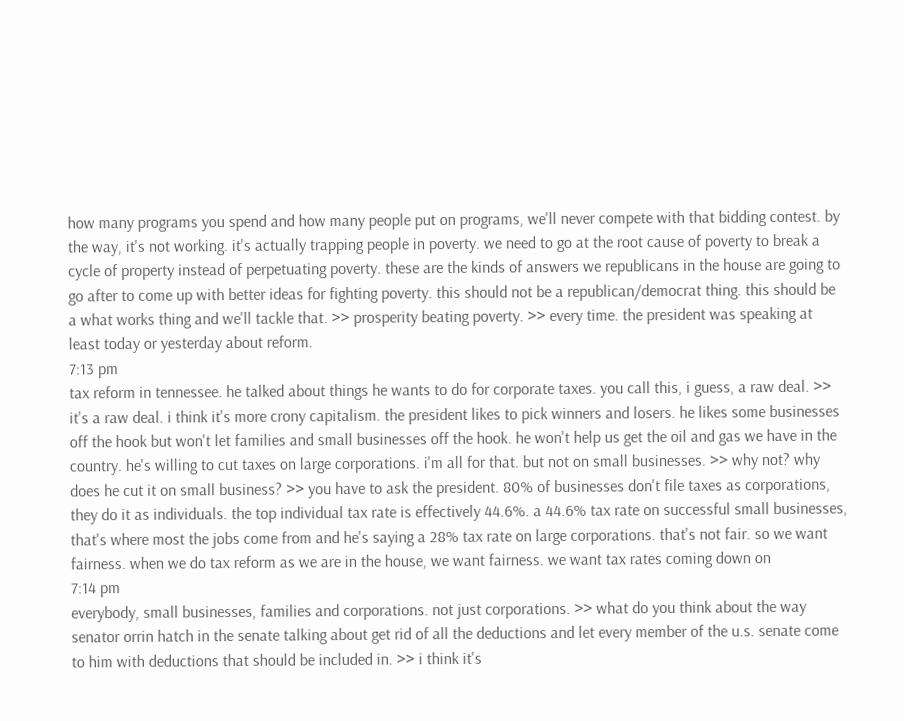how many programs you spend and how many people put on programs, we'll never compete with that bidding contest. by the way, it's not working. it's actually trapping people in poverty. we need to go at the root cause of poverty to break a cycle of property instead of perpetuating poverty. these are the kinds of answers we republicans in the house are going to go after to come up with better ideas for fighting poverty. this should not be a republican/democrat thing. this should be a what works thing and we'll tackle that. >> prosperity beating poverty. >> every time. the president was speaking at least today or yesterday about reform.
7:13 pm
tax reform in tennessee. he talked about things he wants to do for corporate taxes. you call this, i guess, a raw deal. >> it's a raw deal. i think it's more crony capitalism. the president likes to pick winners and losers. he likes some businesses off the hook but won't let families and small businesses off the hook. he won't help us get the oil and gas we have in the country. he's willing to cut taxes on large corporations. i'm all for that. but not on small businesses. >> why not? why does he cut it on small business? >> you have to ask the president. 80% of businesses don't file taxes as corporations, they do it as individuals. the top individual tax rate is effectively 44.6%. a 44.6% tax rate on successful small businesses, that's where most the jobs come from and he's saying a 28% tax rate on large corporations. that's not fair. so we want fairness. when we do tax reform as we are in the house, we want fairness. we want tax rates coming down on
7:14 pm
everybody, small businesses, families and corporations. not just corporations. >> what do you think about the way senator orrin hatch in the senate talking about get rid of all the deductions and let every member of the u.s. senate come to him with deductions that should be included in. >> i think it's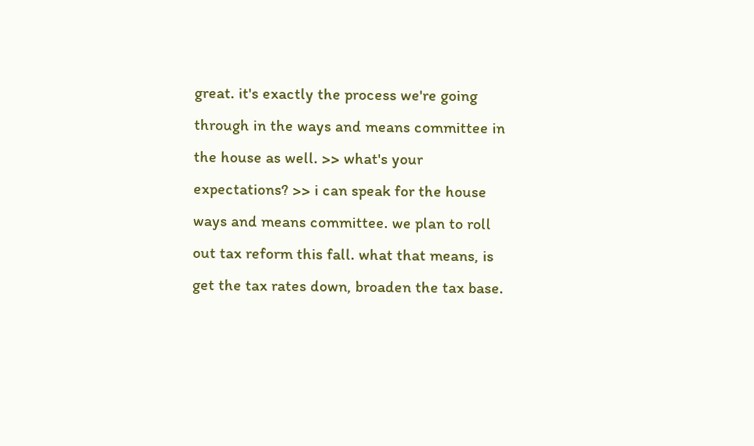great. it's exactly the process we're going through in the ways and means committee in the house as well. >> what's your expectations? >> i can speak for the house ways and means committee. we plan to roll out tax reform this fall. what that means, is get the tax rates down, broaden the tax base.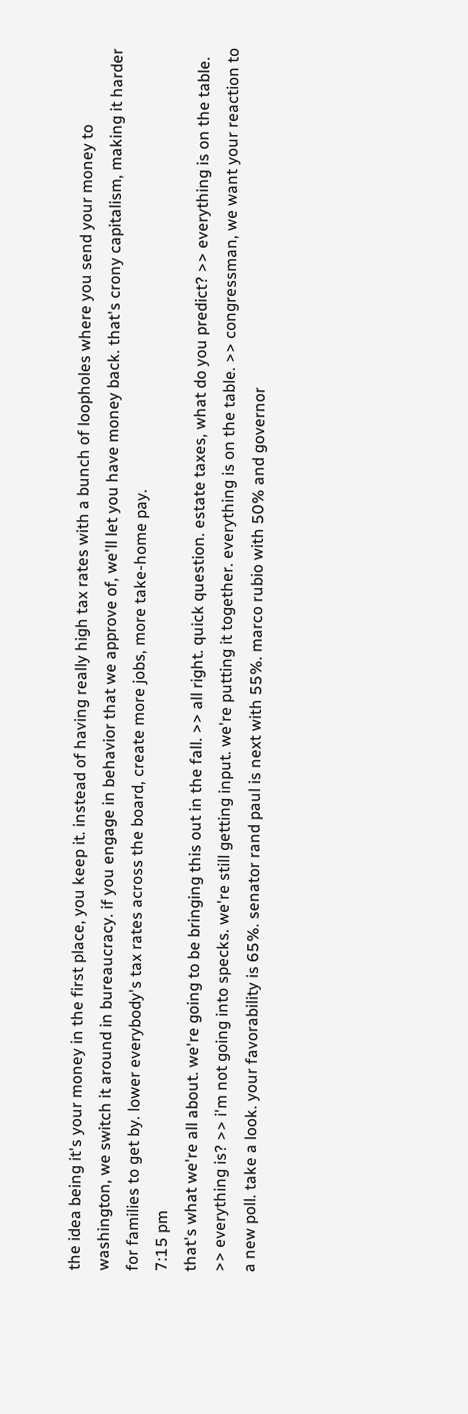the idea being it's your money in the first place, you keep it. instead of having really high tax rates with a bunch of loopholes where you send your money to washington, we switch it around in bureaucracy. if you engage in behavior that we approve of, we'll let you have money back. that's crony capitalism, making it harder for families to get by. lower everybody's tax rates across the board, create more jobs, more take-home pay.
7:15 pm
that's what we're all about. we're going to be bringing this out in the fall. >> all right. quick question. estate taxes, what do you predict? >> everything is on the table. >> everything is? >> i'm not going into specks. we're still getting input. we're putting it together. everything is on the table. >> congressman, we want your reaction to a new poll. take a look. your favorability is 65%. senator rand paul is next with 55%. marco rubio with 50% and governor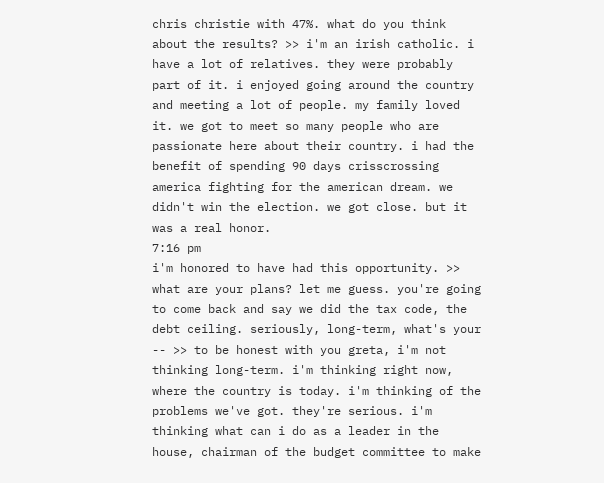chris christie with 47%. what do you think about the results? >> i'm an irish catholic. i have a lot of relatives. they were probably part of it. i enjoyed going around the country and meeting a lot of people. my family loved it. we got to meet so many people who are passionate here about their country. i had the benefit of spending 90 days crisscrossing america fighting for the american dream. we didn't win the election. we got close. but it was a real honor.
7:16 pm
i'm honored to have had this opportunity. >> what are your plans? let me guess. you're going to come back and say we did the tax code, the debt ceiling. seriously, long-term, what's your -- >> to be honest with you greta, i'm not thinking long-term. i'm thinking right now, where the country is today. i'm thinking of the problems we've got. they're serious. i'm thinking what can i do as a leader in the house, chairman of the budget committee to make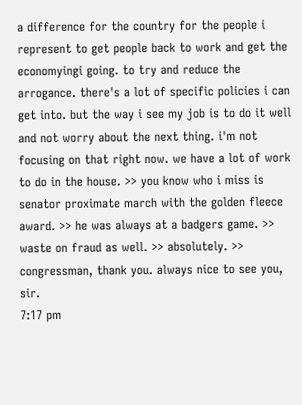a difference for the country for the people i represent to get people back to work and get the economyingi going. to try and reduce the arrogance. there's a lot of specific policies i can get into. but the way i see my job is to do it well and not worry about the next thing. i'm not focusing on that right now. we have a lot of work to do in the house. >> you know who i miss is senator proximate march with the golden fleece award. >> he was always at a badgers game. >> waste on fraud as well. >> absolutely. >> congressman, thank you. always nice to see you, sir.
7:17 pm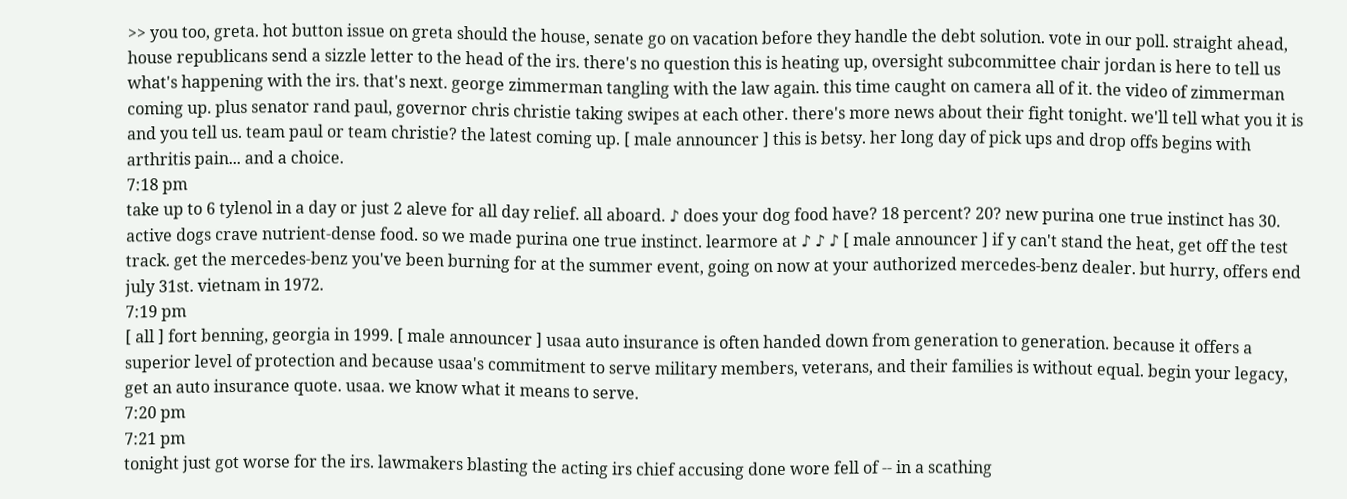>> you too, greta. hot button issue on greta should the house, senate go on vacation before they handle the debt solution. vote in our poll. straight ahead, house republicans send a sizzle letter to the head of the irs. there's no question this is heating up, oversight subcommittee chair jordan is here to tell us what's happening with the irs. that's next. george zimmerman tangling with the law again. this time caught on camera all of it. the video of zimmerman coming up. plus senator rand paul, governor chris christie taking swipes at each other. there's more news about their fight tonight. we'll tell what you it is and you tell us. team paul or team christie? the latest coming up. [ male announcer ] this is betsy. her long day of pick ups and drop offs begins with arthritis pain... and a choice.
7:18 pm
take up to 6 tylenol in a day or just 2 aleve for all day relief. all aboard. ♪ does your dog food have? 18 percent? 20? new purina one true instinct has 30. active dogs crave nutrient-dense food. so we made purina one true instinct. learmore at ♪ ♪ ♪ [ male announcer ] if y can't stand the heat, get off the test track. get the mercedes-benz you've been burning for at the summer event, going on now at your authorized mercedes-benz dealer. but hurry, offers end july 31st. vietnam in 1972.
7:19 pm
[ all ] fort benning, georgia in 1999. [ male announcer ] usaa auto insurance is often handed down from generation to generation. because it offers a superior level of protection and because usaa's commitment to serve military members, veterans, and their families is without equal. begin your legacy, get an auto insurance quote. usaa. we know what it means to serve.
7:20 pm
7:21 pm
tonight just got worse for the irs. lawmakers blasting the acting irs chief accusing done wore fell of -- in a scathing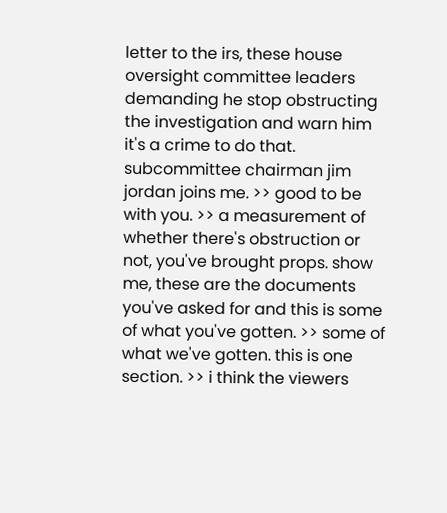letter to the irs, these house oversight committee leaders demanding he stop obstructing the investigation and warn him it's a crime to do that. subcommittee chairman jim jordan joins me. >> good to be with you. >> a measurement of whether there's obstruction or not, you've brought props. show me, these are the documents you've asked for and this is some of what you've gotten. >> some of what we've gotten. this is one section. >> i think the viewers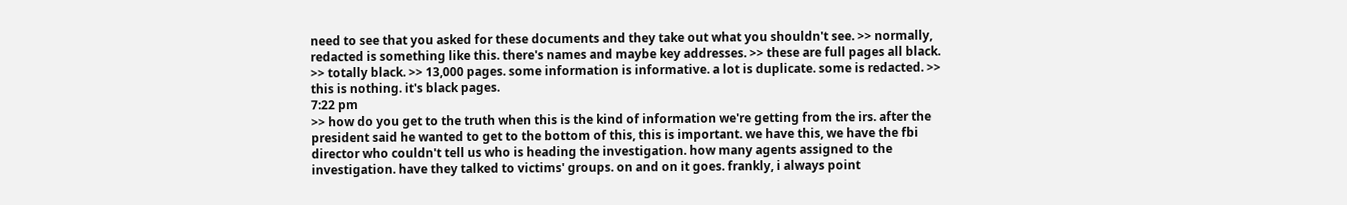need to see that you asked for these documents and they take out what you shouldn't see. >> normally, redacted is something like this. there's names and maybe key addresses. >> these are full pages all black. >> totally black. >> 13,000 pages. some information is informative. a lot is duplicate. some is redacted. >> this is nothing. it's black pages.
7:22 pm
>> how do you get to the truth when this is the kind of information we're getting from the irs. after the president said he wanted to get to the bottom of this, this is important. we have this, we have the fbi director who couldn't tell us who is heading the investigation. how many agents assigned to the investigation. have they talked to victims' groups. on and on it goes. frankly, i always point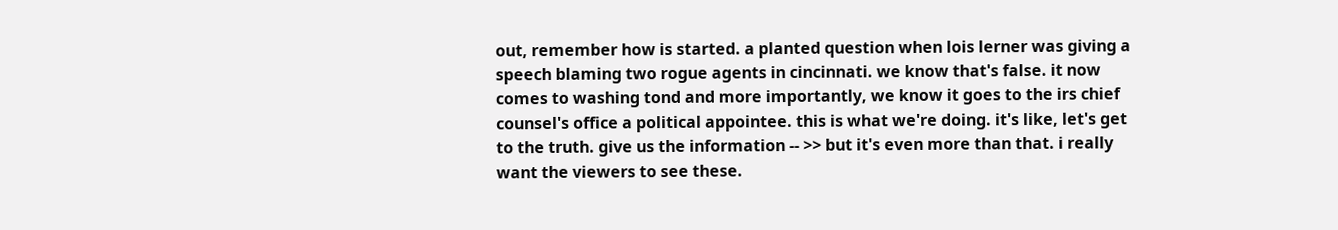out, remember how is started. a planted question when lois lerner was giving a speech blaming two rogue agents in cincinnati. we know that's false. it now comes to washing tond and more importantly, we know it goes to the irs chief counsel's office a political appointee. this is what we're doing. it's like, let's get to the truth. give us the information -- >> but it's even more than that. i really want the viewers to see these.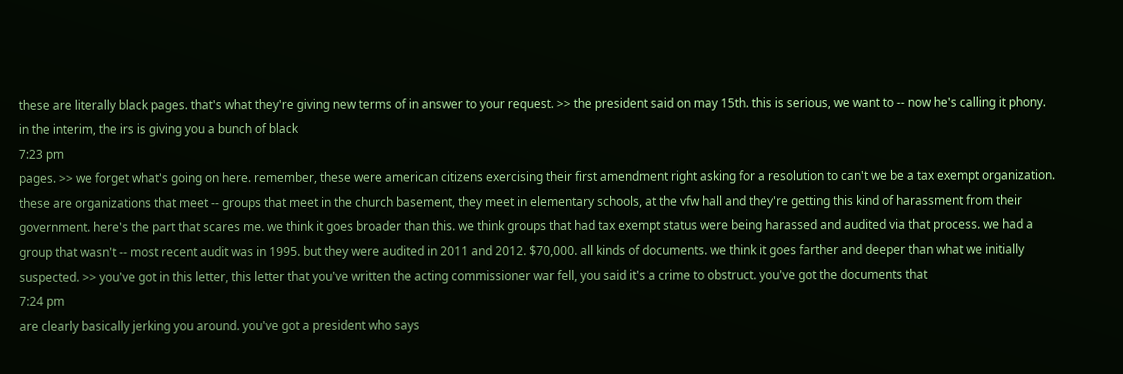these are literally black pages. that's what they're giving new terms of in answer to your request. >> the president said on may 15th. this is serious, we want to -- now he's calling it phony. in the interim, the irs is giving you a bunch of black
7:23 pm
pages. >> we forget what's going on here. remember, these were american citizens exercising their first amendment right asking for a resolution to can't we be a tax exempt organization. these are organizations that meet -- groups that meet in the church basement, they meet in elementary schools, at the vfw hall and they're getting this kind of harassment from their government. here's the part that scares me. we think it goes broader than this. we think groups that had tax exempt status were being harassed and audited via that process. we had a group that wasn't -- most recent audit was in 1995. but they were audited in 2011 and 2012. $70,000. all kinds of documents. we think it goes farther and deeper than what we initially suspected. >> you've got in this letter, this letter that you've written the acting commissioner war fell, you said it's a crime to obstruct. you've got the documents that
7:24 pm
are clearly basically jerking you around. you've got a president who says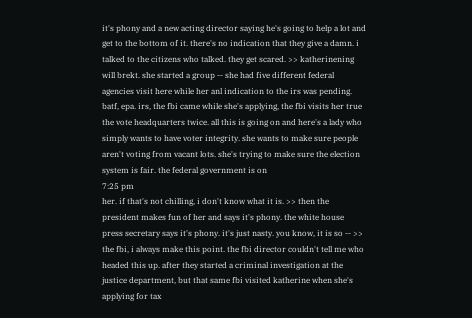it's phony and a new acting director saying he's going to help a lot and get to the bottom of it. there's no indication that they give a damn. i talked to the citizens who talked. they get scared. >> katherinening will brekt. she started a group -- she had five different federal agencies visit here while her anl indication to the irs was pending. batf, epa. irs, the fbi came while she's applying, the fbi visits her true the vote headquarters twice. all this is going on and here's a lady who simply wants to have voter integrity. she wants to make sure people aren't voting from vacant lots. she's trying to make sure the election system is fair. the federal government is on
7:25 pm
her. if that's not chilling, i don't know what it is. >> then the president makes fun of her and says it's phony. the white house press secretary says it's phony. it's just nasty. you know, it is so -- >> the fbi, i always make this point. the fbi director couldn't tell me who headed this up. after they started a criminal investigation at the justice department, but that same fbi visited katherine when she's applying for tax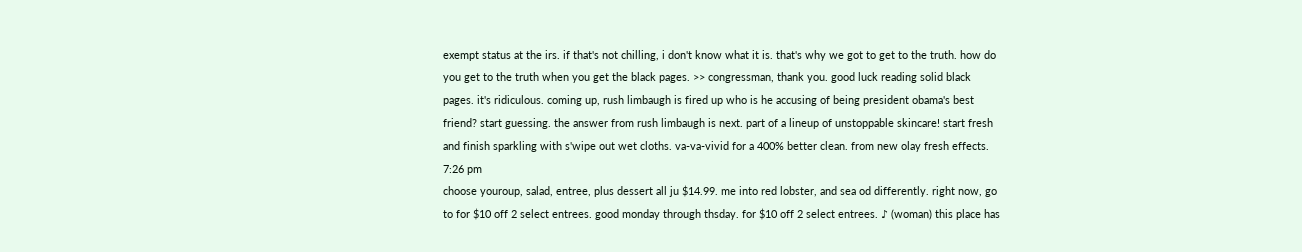exempt status at the irs. if that's not chilling, i don't know what it is. that's why we got to get to the truth. how do you get to the truth when you get the black pages. >> congressman, thank you. good luck reading solid black pages. it's ridiculous. coming up, rush limbaugh is fired up who is he accusing of being president obama's best friend? start guessing. the answer from rush limbaugh is next. part of a lineup of unstoppable skincare! start fresh and finish sparkling with s'wipe out wet cloths. va-va-vivid for a 400% better clean. from new olay fresh effects.
7:26 pm
choose youroup, salad, entree, plus dessert all ju $14.99. me into red lobster, and sea od differently. right now, go to for $10 off 2 select entrees. good monday through thsday. for $10 off 2 select entrees. ♪ (woman) this place has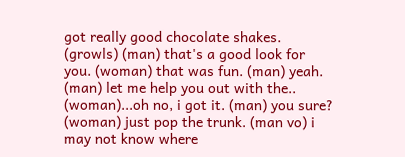got really good chocolate shakes. (growls) (man) that's a good look for you. (woman) that was fun. (man) yeah. (man) let me help you out with the.. (woman)...oh no, i got it. (man) you sure? (woman) just pop the trunk. (man vo) i may not know where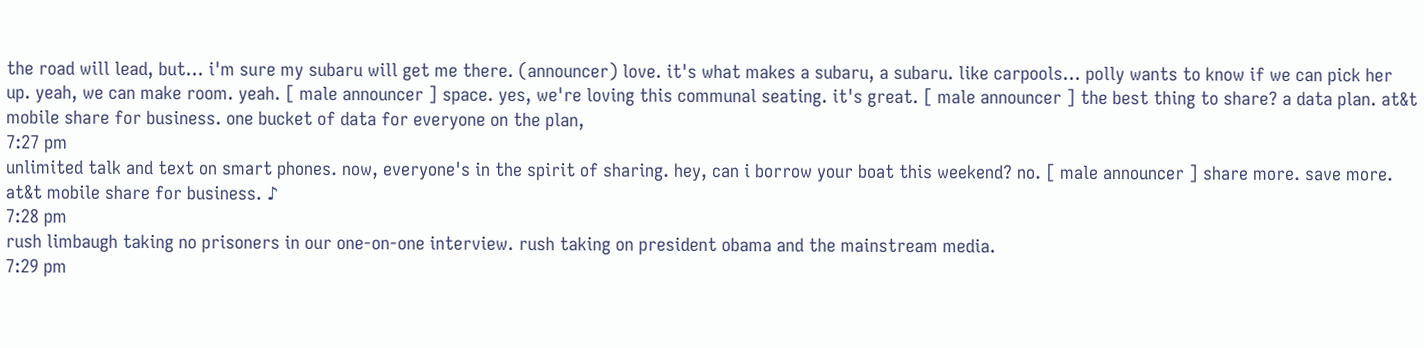the road will lead, but... i'm sure my subaru will get me there. (announcer) love. it's what makes a subaru, a subaru. like carpools... polly wants to know if we can pick her up. yeah, we can make room. yeah. [ male announcer ] space. yes, we're loving this communal seating. it's great. [ male announcer ] the best thing to share? a data plan. at&t mobile share for business. one bucket of data for everyone on the plan,
7:27 pm
unlimited talk and text on smart phones. now, everyone's in the spirit of sharing. hey, can i borrow your boat this weekend? no. [ male announcer ] share more. save more. at&t mobile share for business. ♪
7:28 pm
rush limbaugh taking no prisoners in our one-on-one interview. rush taking on president obama and the mainstream media.
7:29 pm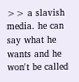>> a slavish media. he can say what he wants and he won't be called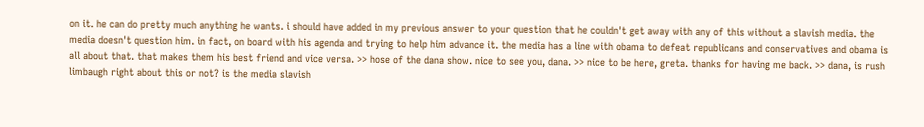on it. he can do pretty much anything he wants. i should have added in my previous answer to your question that he couldn't get away with any of this without a slavish media. the media doesn't question him. in fact, on board with his agenda and trying to help him advance it. the media has a line with obama to defeat republicans and conservatives and obama is all about that. that makes them his best friend and vice versa. >> hose of the dana show. nice to see you, dana. >> nice to be here, greta. thanks for having me back. >> dana, is rush limbaugh right about this or not? is the media slavish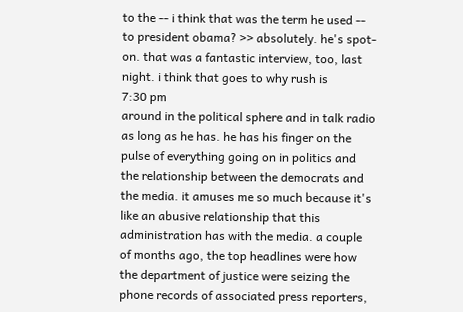to the -- i think that was the term he used -- to president obama? >> absolutely. he's spot-on. that was a fantastic interview, too, last night. i think that goes to why rush is
7:30 pm
around in the political sphere and in talk radio as long as he has. he has his finger on the pulse of everything going on in politics and the relationship between the democrats and the media. it amuses me so much because it's like an abusive relationship that this administration has with the media. a couple of months ago, the top headlines were how the department of justice were seizing the phone records of associated press reporters,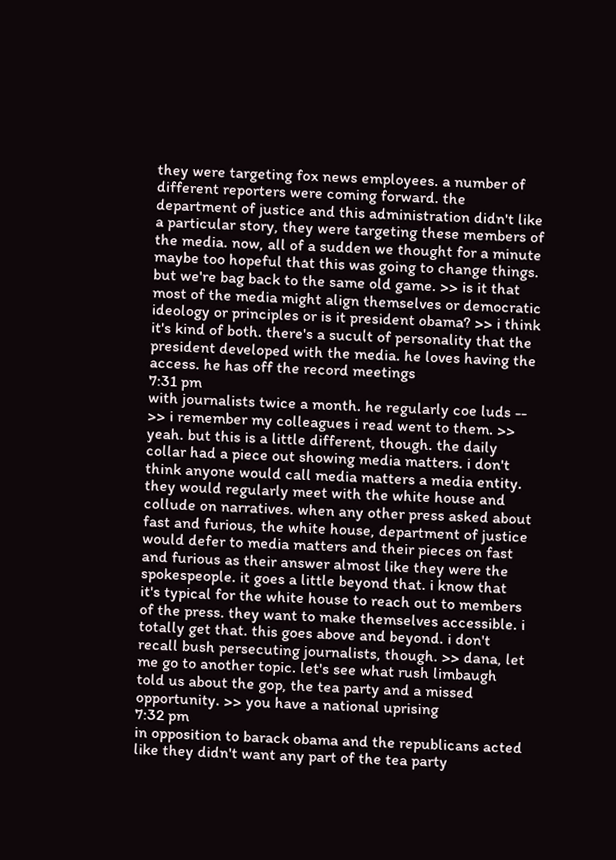they were targeting fox news employees. a number of different reporters were coming forward. the department of justice and this administration didn't like a particular story, they were targeting these members of the media. now, all of a sudden we thought for a minute maybe too hopeful that this was going to change things. but we're bag back to the same old game. >> is it that most of the media might align themselves or democratic ideology or principles or is it president obama? >> i think it's kind of both. there's a sucult of personality that the president developed with the media. he loves having the access. he has off the record meetings
7:31 pm
with journalists twice a month. he regularly coe luds -- >> i remember my colleagues i read went to them. >> yeah. but this is a little different, though. the daily collar had a piece out showing media matters. i don't think anyone would call media matters a media entity. they would regularly meet with the white house and collude on narratives. when any other press asked about fast and furious, the white house, department of justice would defer to media matters and their pieces on fast and furious as their answer almost like they were the spokespeople. it goes a little beyond that. i know that it's typical for the white house to reach out to members of the press. they want to make themselves accessible. i totally get that. this goes above and beyond. i don't recall bush persecuting journalists, though. >> dana, let me go to another topic. let's see what rush limbaugh told us about the gop, the tea party and a missed opportunity. >> you have a national uprising
7:32 pm
in opposition to barack obama and the republicans acted like they didn't want any part of the tea party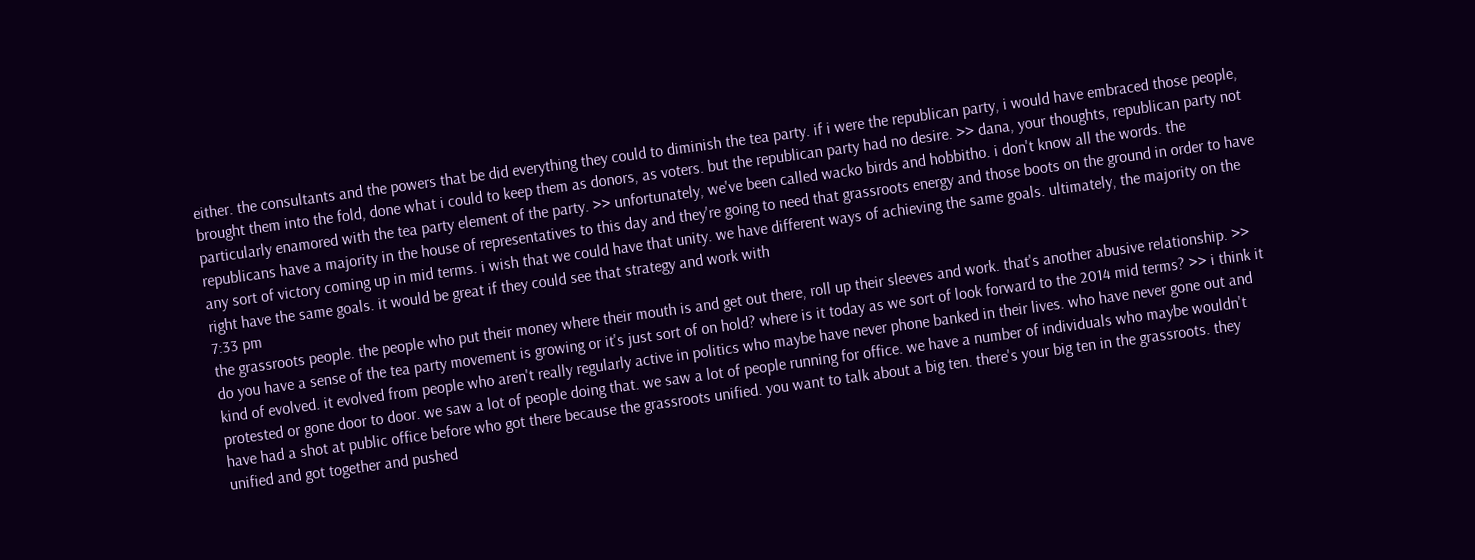either. the consultants and the powers that be did everything they could to diminish the tea party. if i were the republican party, i would have embraced those people, brought them into the fold, done what i could to keep them as donors, as voters. but the republican party had no desire. >> dana, your thoughts, republican party not particularly enamored with the tea party element of the party. >> unfortunately, we've been called wacko birds and hobbitho. i don't know all the words. the republicans have a majority in the house of representatives to this day and they're going to need that grassroots energy and those boots on the ground in order to have any sort of victory coming up in mid terms. i wish that we could have that unity. we have different ways of achieving the same goals. ultimately, the majority on the right have the same goals. it would be great if they could see that strategy and work with
7:33 pm
the grassroots people. the people who put their money where their mouth is and get out there, roll up their sleeves and work. that's another abusive relationship. >> do you have a sense of the tea party movement is growing or it's just sort of on hold? where is it today as we sort of look forward to the 2014 mid terms? >> i think it kind of evolved. it evolved from people who aren't really regularly active in politics who maybe have never phone banked in their lives. who have never gone out and protested or gone door to door. we saw a lot of people doing that. we saw a lot of people running for office. we have a number of individuals who maybe wouldn't have had a shot at public office before who got there because the grassroots unified. you want to talk about a big ten. there's your big ten in the grassroots. they unified and got together and pushed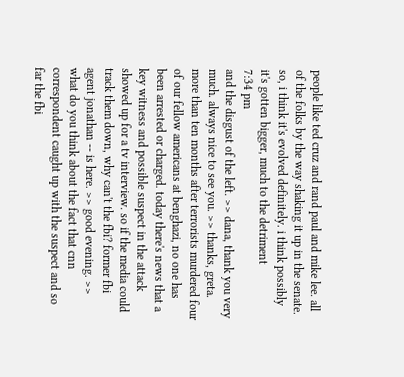people like ted cruz and rand paul and mike lee. all of the folks by the way shaking it up in the senate. so, i think it's evolved definitely. i think possibly it's gotten bigger, much to the detriment
7:34 pm
and the disgust of the left. >> dana, thank you very much. always nice to see you. >> thanks, greta. more than ten months after terrorists murdered four of our fellow americans at benghazi, no one has been arrested or charged. today there's news that a key witness and possible suspect in the attack showed up for a tv interview. so if the media could track them down, why can't the fbi? former fbi agent jonathan -- is here. >> good evening. >> what do you think about the fact that cnn correspondent caught up with the suspect and so far the fbi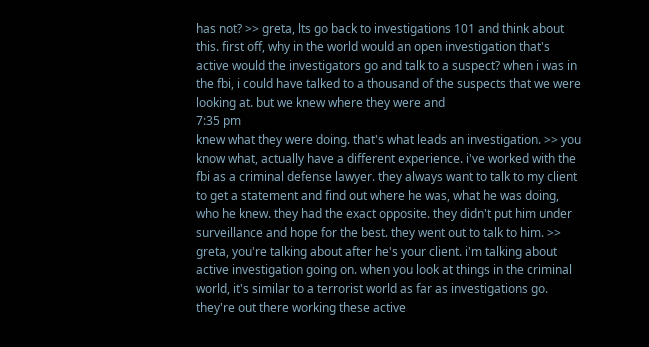has not? >> greta, lts go back to investigations 101 and think about this. first off, why in the world would an open investigation that's active would the investigators go and talk to a suspect? when i was in the fbi, i could have talked to a thousand of the suspects that we were looking at. but we knew where they were and
7:35 pm
knew what they were doing. that's what leads an investigation. >> you know what, actually have a different experience. i've worked with the fbi as a criminal defense lawyer. they always want to talk to my client to get a statement and find out where he was, what he was doing, who he knew. they had the exact opposite. they didn't put him under surveillance and hope for the best. they went out to talk to him. >> greta, you're talking about after he's your client. i'm talking about active investigation going on. when you look at things in the criminal world, it's similar to a terrorist world as far as investigations go. they're out there working these active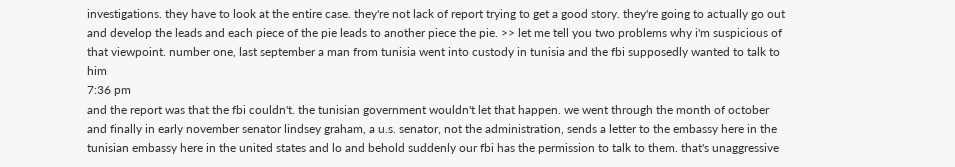investigations. they have to look at the entire case. they're not lack of report trying to get a good story. they're going to actually go out and develop the leads and each piece of the pie leads to another piece the pie. >> let me tell you two problems why i'm suspicious of that viewpoint. number one, last september a man from tunisia went into custody in tunisia and the fbi supposedly wanted to talk to him
7:36 pm
and the report was that the fbi couldn't. the tunisian government wouldn't let that happen. we went through the month of october and finally in early november senator lindsey graham, a u.s. senator, not the administration, sends a letter to the embassy here in the tunisian embassy here in the united states and lo and behold suddenly our fbi has the permission to talk to them. that's unaggressive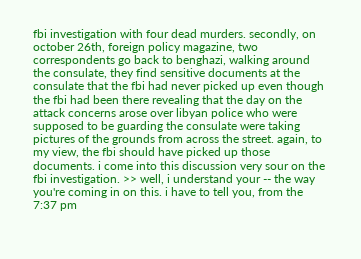fbi investigation with four dead murders. secondly, on october 26th, foreign policy magazine, two correspondents go back to benghazi, walking around the consulate, they find sensitive documents at the consulate that the fbi had never picked up even though the fbi had been there revealing that the day on the attack concerns arose over libyan police who were supposed to be guarding the consulate were taking pictures of the grounds from across the street. again, to my view, the fbi should have picked up those documents. i come into this discussion very sour on the fbi investigation. >> well, i understand your -- the way you're coming in on this. i have to tell you, from the
7:37 pm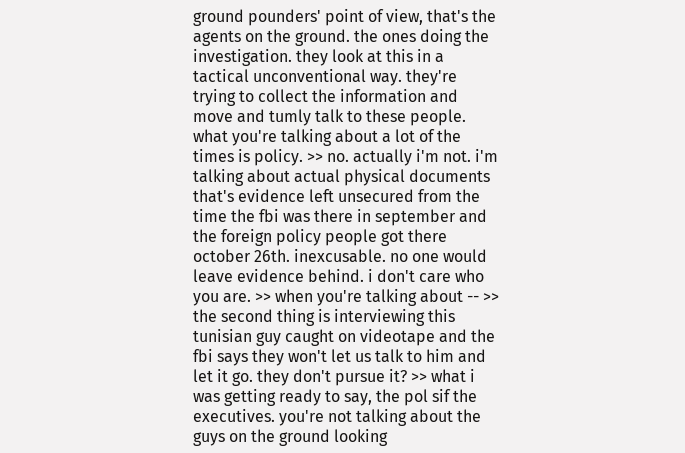ground pounders' point of view, that's the agents on the ground. the ones doing the investigation. they look at this in a tactical unconventional way. they're trying to collect the information and move and tumly talk to these people. what you're talking about a lot of the times is policy. >> no. actually i'm not. i'm talking about actual physical documents that's evidence left unsecured from the time the fbi was there in september and the foreign policy people got there october 26th. inexcusable. no one would leave evidence behind. i don't care who you are. >> when you're talking about -- >> the second thing is interviewing this tunisian guy caught on videotape and the fbi says they won't let us talk to him and let it go. they don't pursue it? >> what i was getting ready to say, the pol sif the executives. you're not talking about the guys on the ground looking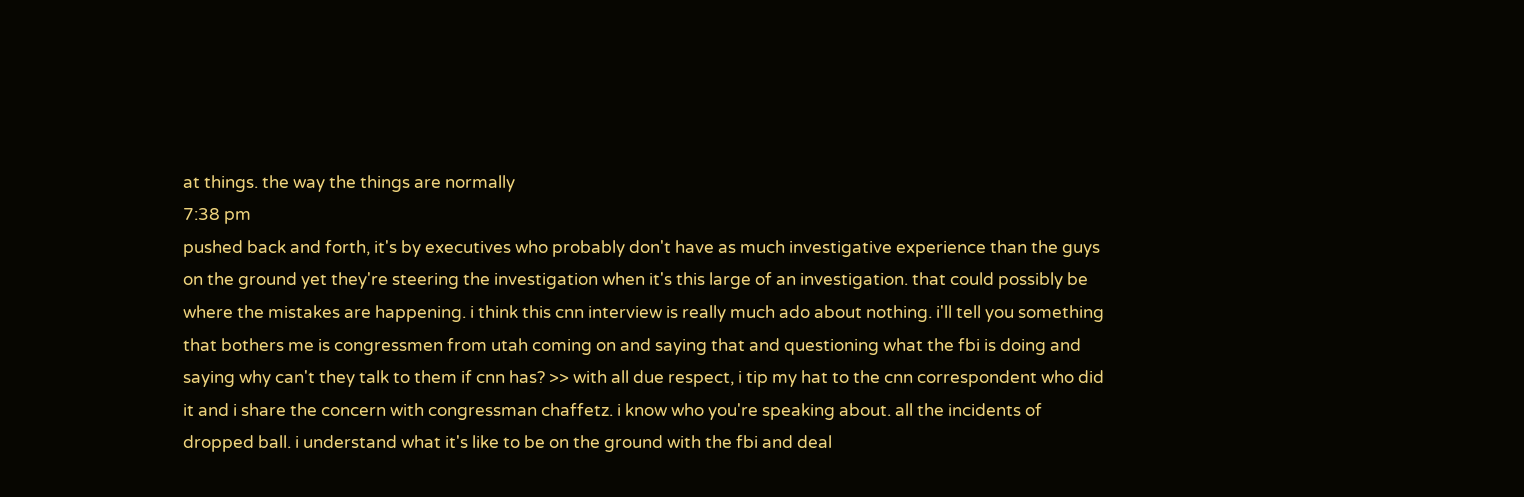at things. the way the things are normally
7:38 pm
pushed back and forth, it's by executives who probably don't have as much investigative experience than the guys on the ground yet they're steering the investigation when it's this large of an investigation. that could possibly be where the mistakes are happening. i think this cnn interview is really much ado about nothing. i'll tell you something that bothers me is congressmen from utah coming on and saying that and questioning what the fbi is doing and saying why can't they talk to them if cnn has? >> with all due respect, i tip my hat to the cnn correspondent who did it and i share the concern with congressman chaffetz. i know who you're speaking about. all the incidents of dropped ball. i understand what it's like to be on the ground with the fbi and deal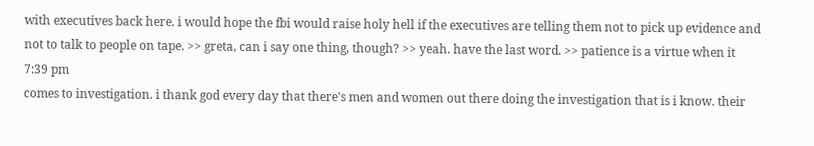with executives back here. i would hope the fbi would raise holy hell if the executives are telling them not to pick up evidence and not to talk to people on tape. >> greta, can i say one thing, though? >> yeah. have the last word. >> patience is a virtue when it
7:39 pm
comes to investigation. i thank god every day that there's men and women out there doing the investigation that is i know. their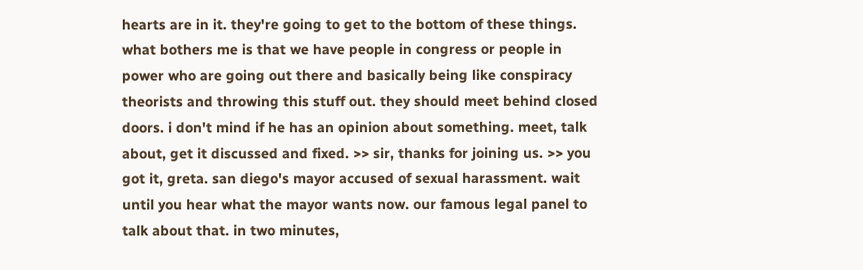hearts are in it. they're going to get to the bottom of these things. what bothers me is that we have people in congress or people in power who are going out there and basically being like conspiracy theorists and throwing this stuff out. they should meet behind closed doors. i don't mind if he has an opinion about something. meet, talk about, get it discussed and fixed. >> sir, thanks for joining us. >> you got it, greta. san diego's mayor accused of sexual harassment. wait until you hear what the mayor wants now. our famous legal panel to talk about that. in two minutes,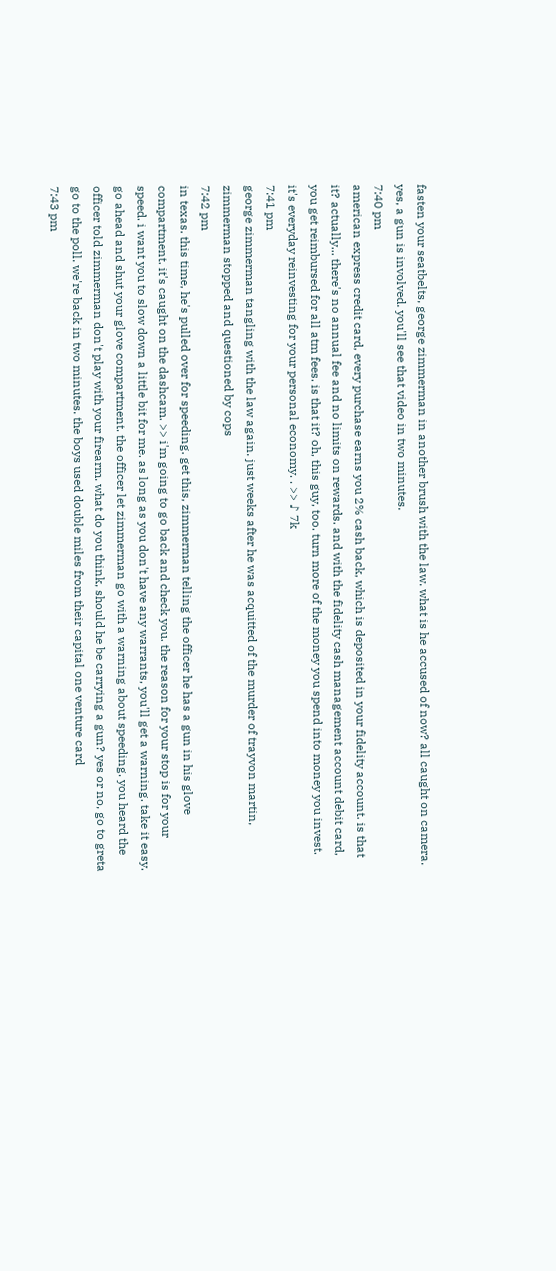fasten your seatbelts, george zimmerman in another brush with the law. what is he accused of now? all caught on camera. yes, a gun is involved. you'll see that video in two minutes.
7:40 pm
american express credit card, every purchase earns you 2% cash back, which is deposited in your fidelity account. is that it? actually... there's no annual fee and no limits on rewards. and with the fidelity cash management account debit card, you get reimbursed for all atm fees. is that it? oh, this guy, too. turn more of the money you spend into money you invest. it's everyday reinvesting for your personal economy. . >> ♪ 7k
7:41 pm
george zimmerman tangling with the law again. just weeks after he was acquitted of the murder of trayvon martin, zimmerman stopped and questioned by cops
7:42 pm
in texas. this time, he's pulled over for speeding. get this, zimmerman telling the officer he has a gun in his glove compartment. it's caught on the dashcam. >> i'm going to go back and check you. the reason for your stop is for your speed. i want you to slow down a little bit for me. as long as you don't have any warrants, you'll get a warning. take it easy. go ahead and shut your glove compartment. the officer let zimmerman go with a warning about speeding. you heard the officer told zimmerman don't play with your firearm. what do you think, should he be carrying a gun? yes or no, go to greta go to the poll. we're back in two minutes. the boys used double miles from their capital one venture card
7:43 pm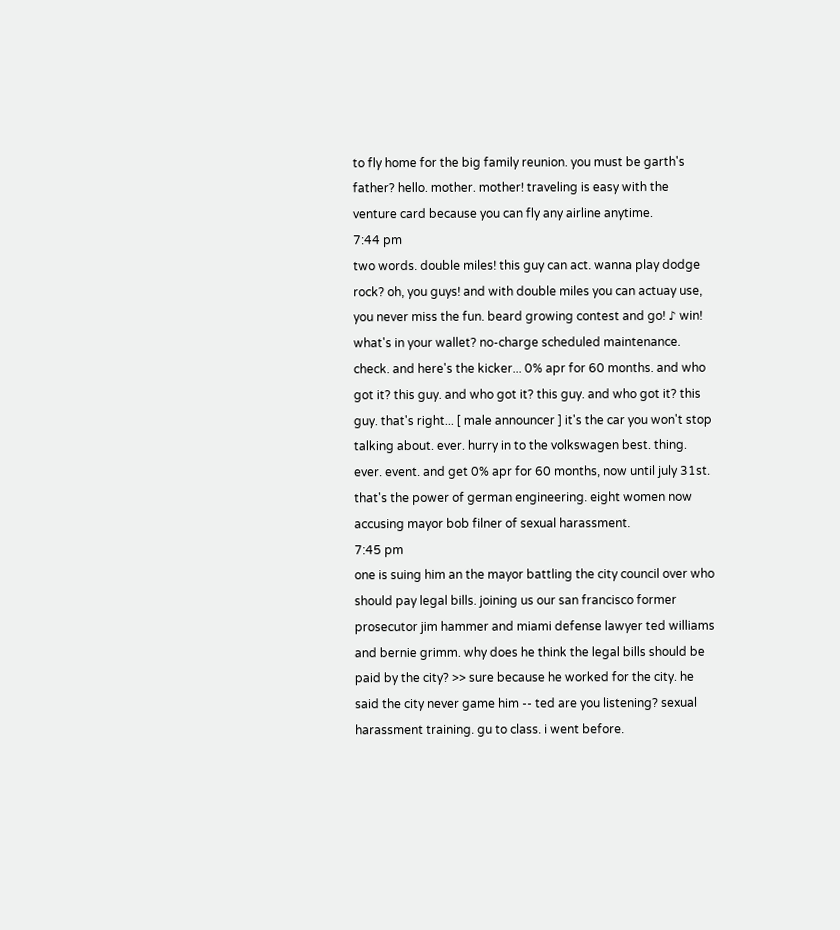to fly home for the big family reunion. you must be garth's father? hello. mother. mother! traveling is easy with the venture card because you can fly any airline anytime.
7:44 pm
two words. double miles! this guy can act. wanna play dodge rock? oh, you guys! and with double miles you can actuay use, you never miss the fun. beard growing contest and go! ♪ win! what's in your wallet? no-charge scheduled maintenance. check. and here's the kicker... 0% apr for 60 months. and who got it? this guy. and who got it? this guy. and who got it? this guy. that's right... [ male announcer ] it's the car you won't stop talking about. ever. hurry in to the volkswagen best. thing. ever. event. and get 0% apr for 60 months, now until july 31st. that's the power of german engineering. eight women now accusing mayor bob filner of sexual harassment.
7:45 pm
one is suing him an the mayor battling the city council over who should pay legal bills. joining us our san francisco former prosecutor jim hammer and miami defense lawyer ted williams and bernie grimm. why does he think the legal bills should be paid by the city? >> sure because he worked for the city. he said the city never game him -- ted are you listening? sexual harassment training. gu to class. i went before.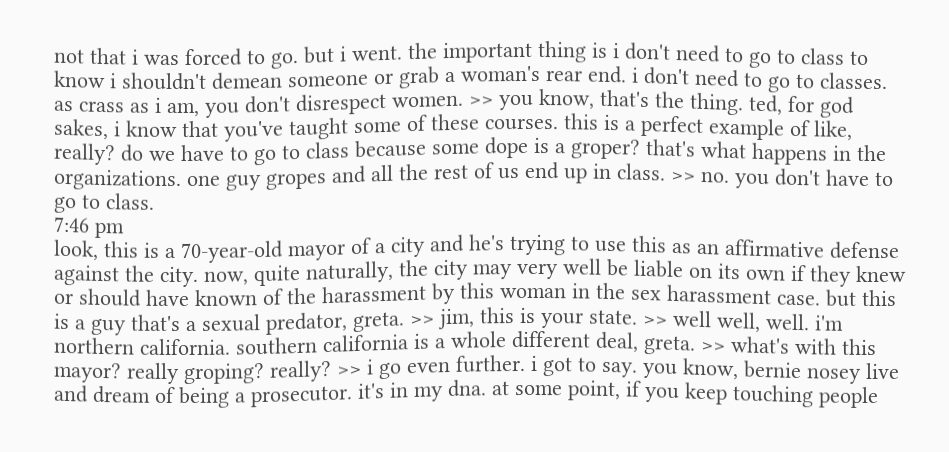not that i was forced to go. but i went. the important thing is i don't need to go to class to know i shouldn't demean someone or grab a woman's rear end. i don't need to go to classes. as crass as i am, you don't disrespect women. >> you know, that's the thing. ted, for god sakes, i know that you've taught some of these courses. this is a perfect example of like, really? do we have to go to class because some dope is a groper? that's what happens in the organizations. one guy gropes and all the rest of us end up in class. >> no. you don't have to go to class.
7:46 pm
look, this is a 70-year-old mayor of a city and he's trying to use this as an affirmative defense against the city. now, quite naturally, the city may very well be liable on its own if they knew or should have known of the harassment by this woman in the sex harassment case. but this is a guy that's a sexual predator, greta. >> jim, this is your state. >> well well, well. i'm northern california. southern california is a whole different deal, greta. >> what's with this mayor? really groping? really? >> i go even further. i got to say. you know, bernie nosey live and dream of being a prosecutor. it's in my dna. at some point, if you keep touching people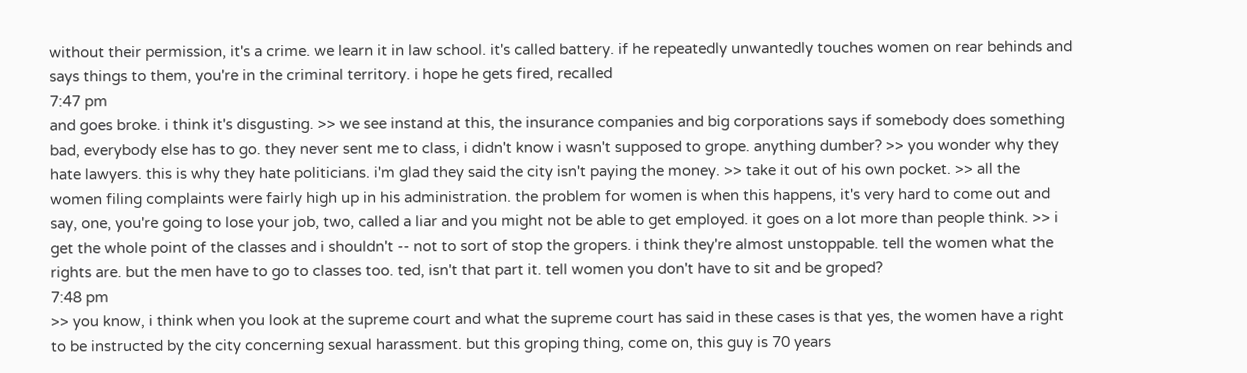without their permission, it's a crime. we learn it in law school. it's called battery. if he repeatedly unwantedly touches women on rear behinds and says things to them, you're in the criminal territory. i hope he gets fired, recalled
7:47 pm
and goes broke. i think it's disgusting. >> we see instand at this, the insurance companies and big corporations says if somebody does something bad, everybody else has to go. they never sent me to class, i didn't know i wasn't supposed to grope. anything dumber? >> you wonder why they hate lawyers. this is why they hate politicians. i'm glad they said the city isn't paying the money. >> take it out of his own pocket. >> all the women filing complaints were fairly high up in his administration. the problem for women is when this happens, it's very hard to come out and say, one, you're going to lose your job, two, called a liar and you might not be able to get employed. it goes on a lot more than people think. >> i get the whole point of the classes and i shouldn't -- not to sort of stop the gropers. i think they're almost unstoppable. tell the women what the rights are. but the men have to go to classes too. ted, isn't that part it. tell women you don't have to sit and be groped?
7:48 pm
>> you know, i think when you look at the supreme court and what the supreme court has said in these cases is that yes, the women have a right to be instructed by the city concerning sexual harassment. but this groping thing, come on, this guy is 70 years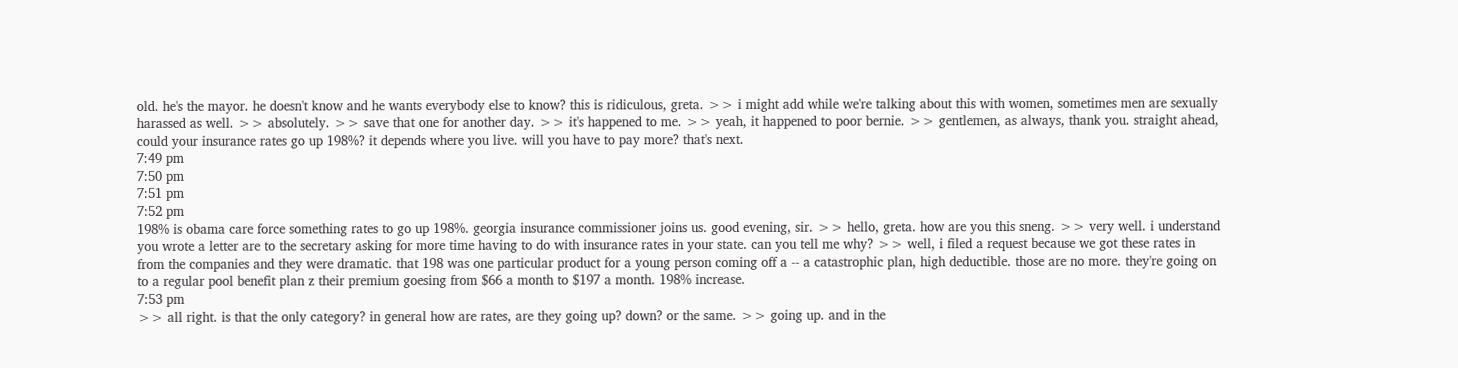old. he's the mayor. he doesn't know and he wants everybody else to know? this is ridiculous, greta. >> i might add while we're talking about this with women, sometimes men are sexually harassed as well. >> absolutely. >> save that one for another day. >> it's happened to me. >> yeah, it happened to poor bernie. >> gentlemen, as always, thank you. straight ahead, could your insurance rates go up 198%? it depends where you live. will you have to pay more? that's next.
7:49 pm
7:50 pm
7:51 pm
7:52 pm
198% is obama care force something rates to go up 198%. georgia insurance commissioner joins us. good evening, sir. >> hello, greta. how are you this sneng. >> very well. i understand you wrote a letter are to the secretary asking for more time having to do with insurance rates in your state. can you tell me why? >> well, i filed a request because we got these rates in from the companies and they were dramatic. that 198 was one particular product for a young person coming off a -- a catastrophic plan, high deductible. those are no more. they're going on to a regular pool benefit plan z their premium goesing from $66 a month to $197 a month. 198% increase.
7:53 pm
>> all right. is that the only category? in general how are rates, are they going up? down? or the same. >> going up. and in the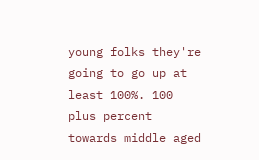young folks they're going to go up at least 100%. 100 plus percent towards middle aged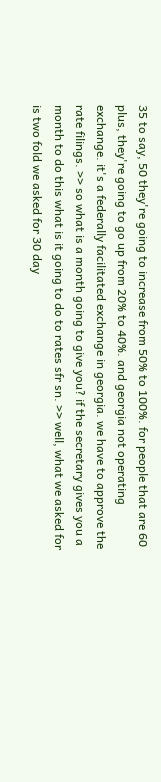35 to say, 50 they're going to increase from 50% to 100%. for people that are 60 plus, they're going to go up from 20% to 40%. and georgia not operating exchange. it's a federally facilitated exchange in georgia. we have to approve the rate filings. >> so what is a month going to give you? if the secretary gives you a month to do this what is it going to do to rates sfr sn. >> well, what we asked for is two fold we asked for 30 day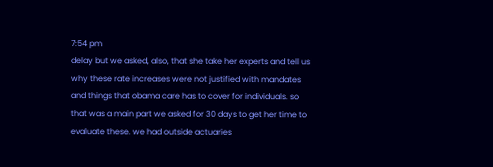7:54 pm
delay but we asked, also, that she take her experts and tell us why these rate increases were not justified with mandates and things that obama care has to cover for individuals. so that was a main part we asked for 30 days to get her time to evaluate these. we had outside actuaries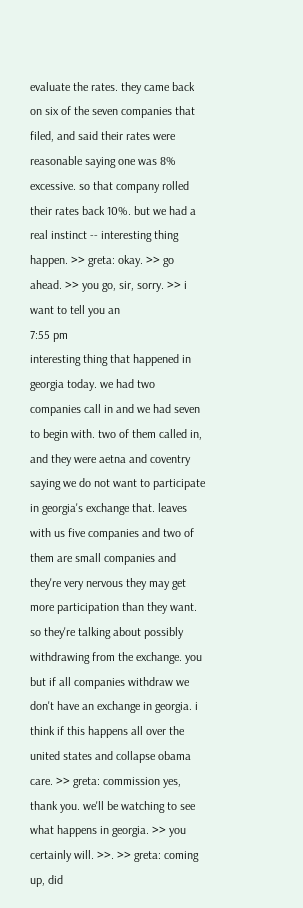evaluate the rates. they came back on six of the seven companies that filed, and said their rates were reasonable saying one was 8% excessive. so that company rolled their rates back 10%. but we had a real instinct -- interesting thing happen. >> greta: okay. >> go ahead. >> you go, sir, sorry. >> i want to tell you an
7:55 pm
interesting thing that happened in georgia today. we had two companies call in and we had seven to begin with. two of them called in, and they were aetna and coventry saying we do not want to participate in georgia's exchange that. leaves with us five companies and two of them are small companies and they're very nervous they may get more participation than they want. so they're talking about possibly withdrawing from the exchange. you but if all companies withdraw we don't have an exchange in georgia. i think if this happens all over the united states and collapse obama care. >> greta: commission yes, thank you. we'll be watching to see what happens in georgia. >> you certainly will. >>. >> greta: coming up, did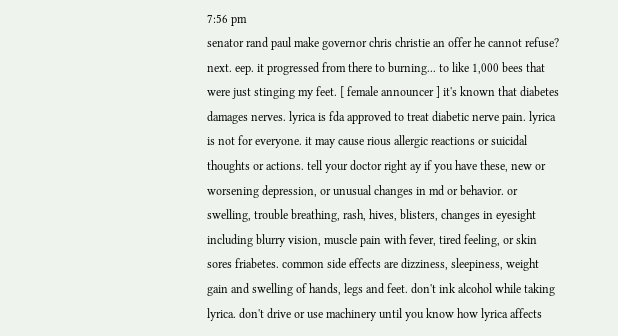7:56 pm
senator rand paul make governor chris christie an offer he cannot refuse? next. eep. it progressed from there to burning... to like 1,000 bees that were just stinging my feet. [ female announcer ] it's known that diabetes damages nerves. lyrica is fda approved to treat diabetic nerve pain. lyrica is not for everyone. it may cause rious allergic reactions or suicidal thoughts or actions. tell your doctor right ay if you have these, new or worsening depression, or unusual changes in md or behavior. or swelling, trouble breathing, rash, hives, blisters, changes in eyesight including blurry vision, muscle pain with fever, tired feeling, or skin sores friabetes. common side effects are dizziness, sleepiness, weight gain and swelling of hands, legs and feet. don't ink alcohol while taking lyrica. don't drive or use machinery until you know how lyrica affects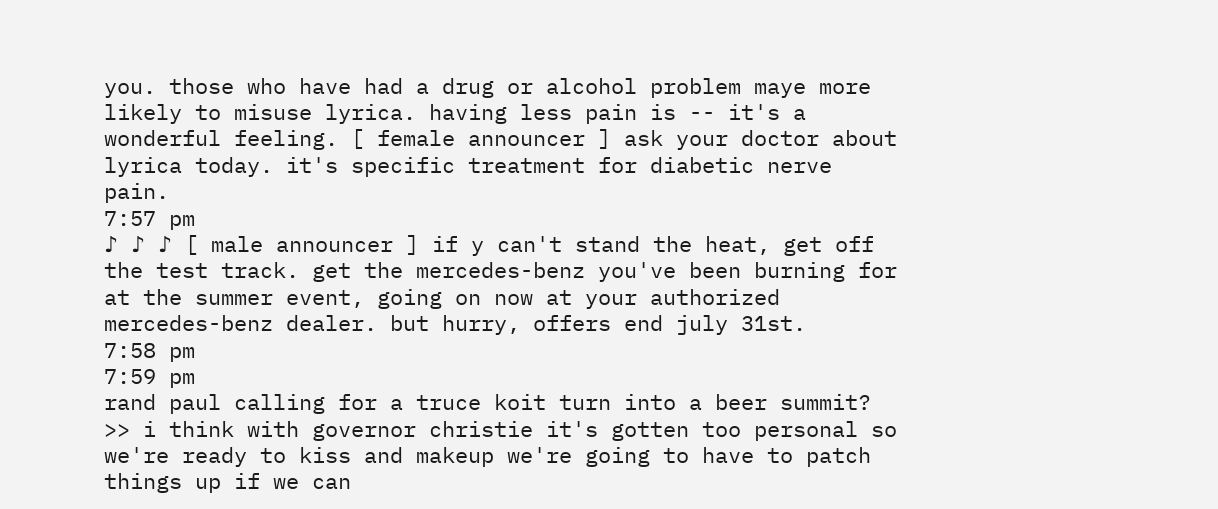you. those who have had a drug or alcohol problem maye more likely to misuse lyrica. having less pain is -- it's a wonderful feeling. [ female announcer ] ask your doctor about lyrica today. it's specific treatment for diabetic nerve pain.
7:57 pm
♪ ♪ ♪ [ male announcer ] if y can't stand the heat, get off the test track. get the mercedes-benz you've been burning for at the summer event, going on now at your authorized mercedes-benz dealer. but hurry, offers end july 31st.
7:58 pm
7:59 pm
rand paul calling for a truce koit turn into a beer summit? >> i think with governor christie it's gotten too personal so we're ready to kiss and makeup we're going to have to patch things up if we can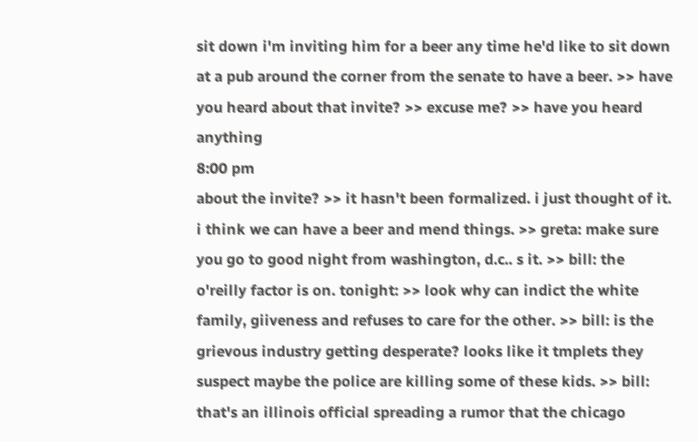sit down i'm inviting him for a beer any time he'd like to sit down at a pub around the corner from the senate to have a beer. >> have you heard about that invite? >> excuse me? >> have you heard anything
8:00 pm
about the invite? >> it hasn't been formalized. i just thought of it. i think we can have a beer and mend things. >> greta: make sure you go to good night from washington, d.c.. s it. >> bill: the o'reilly factor is on. tonight: >> look why can indict the white family, giiveness and refuses to care for the other. >> bill: is the grievous industry getting desperate? looks like it tmplets they suspect maybe the police are killing some of these kids. >> bill: that's an illinois official spreading a rumor that the chicago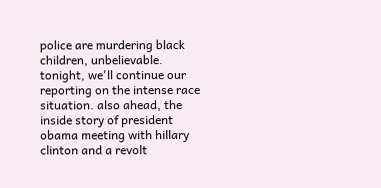police are murdering black children, unbelievable. tonight, we'll continue our reporting on the intense race situation. also ahead, the inside story of president obama meeting with hillary clinton and a revolt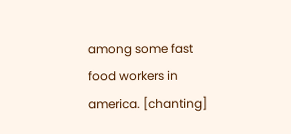among some fast food workers in america. [chanting]